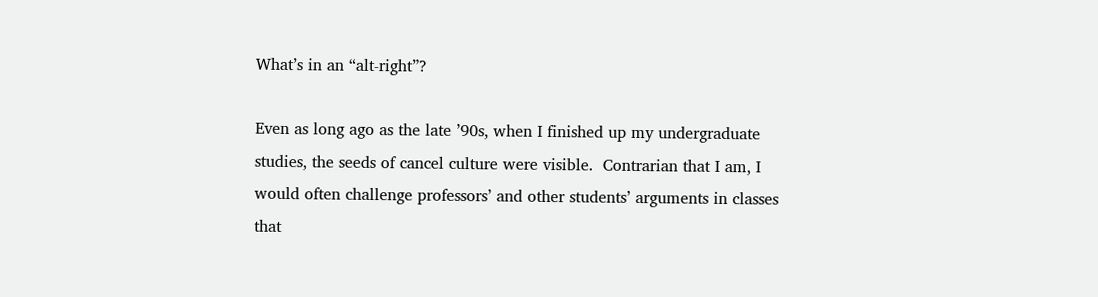What’s in an “alt-right”?

Even as long ago as the late ’90s, when I finished up my undergraduate studies, the seeds of cancel culture were visible.  Contrarian that I am, I would often challenge professors’ and other students’ arguments in classes that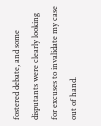fostered debate, and some disputants were clearly looking for excuses to invalidate my case out of hand.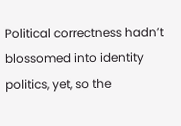Political correctness hadn’t blossomed into identity politics, yet, so the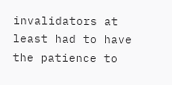invalidators at least had to have the patience to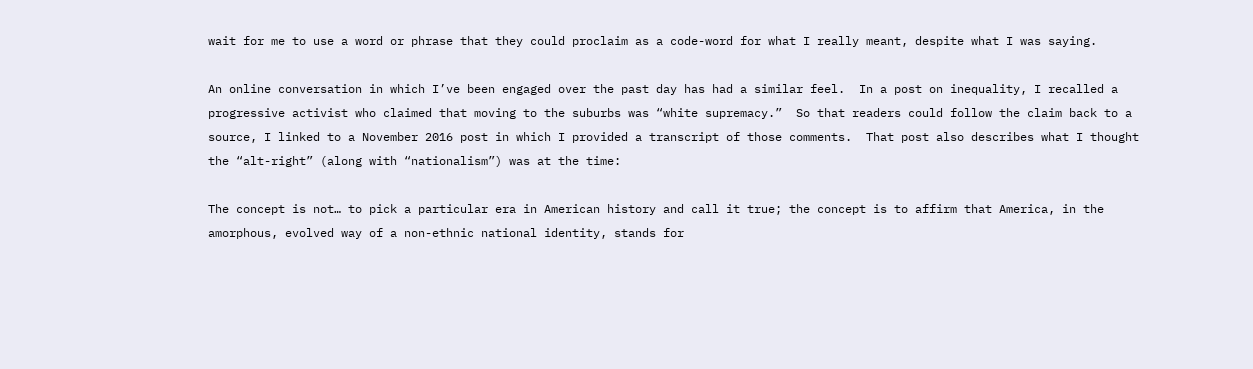wait for me to use a word or phrase that they could proclaim as a code-word for what I really meant, despite what I was saying.

An online conversation in which I’ve been engaged over the past day has had a similar feel.  In a post on inequality, I recalled a progressive activist who claimed that moving to the suburbs was “white supremacy.”  So that readers could follow the claim back to a source, I linked to a November 2016 post in which I provided a transcript of those comments.  That post also describes what I thought the “alt-right” (along with “nationalism”) was at the time:

The concept is not… to pick a particular era in American history and call it true; the concept is to affirm that America, in the amorphous, evolved way of a non-ethnic national identity, stands for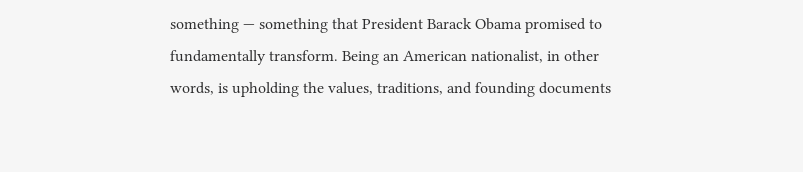something — something that President Barack Obama promised to fundamentally transform. Being an American nationalist, in other words, is upholding the values, traditions, and founding documents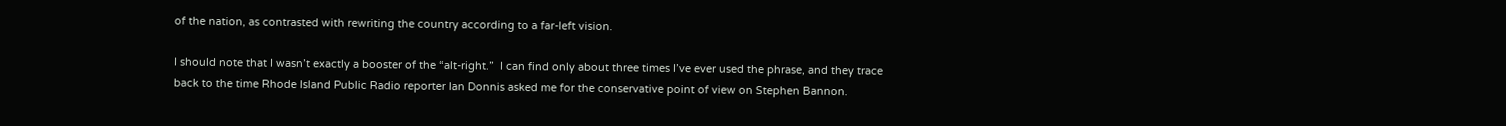of the nation, as contrasted with rewriting the country according to a far-left vision.

I should note that I wasn’t exactly a booster of the “alt-right.”  I can find only about three times I’ve ever used the phrase, and they trace back to the time Rhode Island Public Radio reporter Ian Donnis asked me for the conservative point of view on Stephen Bannon.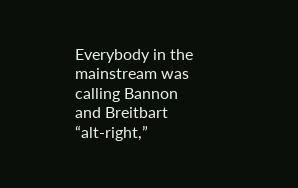Everybody in the mainstream was calling Bannon and Breitbart “alt-right,”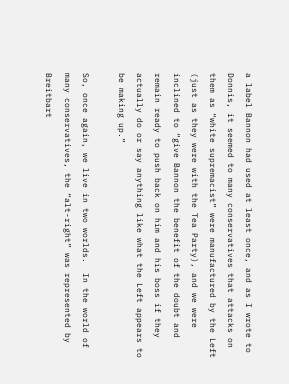a label Bannon had used at least once, and as I wrote to Donnis, it seemed to many conservatives that attacks on them as “white supremacist” were manufactured by the Left (just as they were with the Tea Party), and we were inclined to “give Bannon the benefit of the doubt and remain ready to push back on him and his boss if they actually do or say anything like what the Left appears to be making up.”

So, once again, we live in two worlds.  In the world of many conservatives, the “alt-right” was represented by Breitbart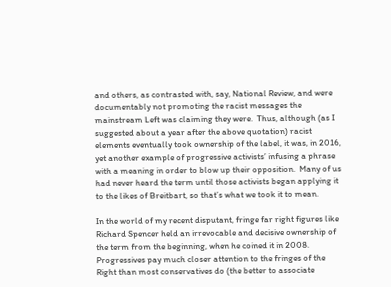and others, as contrasted with, say, National Review, and were documentably not promoting the racist messages the mainstream Left was claiming they were.  Thus, although (as I suggested about a year after the above quotation) racist elements eventually took ownership of the label, it was, in 2016, yet another example of progressive activists’ infusing a phrase with a meaning in order to blow up their opposition.  Many of us had never heard the term until those activists began applying it to the likes of Breitbart, so that’s what we took it to mean.

In the world of my recent disputant, fringe far right figures like Richard Spencer held an irrevocable and decisive ownership of the term from the beginning, when he coined it in 2008.  Progressives pay much closer attention to the fringes of the Right than most conservatives do (the better to associate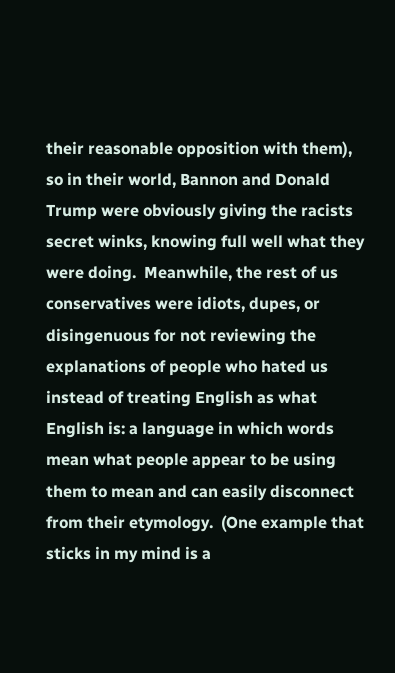their reasonable opposition with them), so in their world, Bannon and Donald Trump were obviously giving the racists secret winks, knowing full well what they were doing.  Meanwhile, the rest of us conservatives were idiots, dupes, or disingenuous for not reviewing the explanations of people who hated us instead of treating English as what English is: a language in which words mean what people appear to be using them to mean and can easily disconnect from their etymology.  (One example that sticks in my mind is a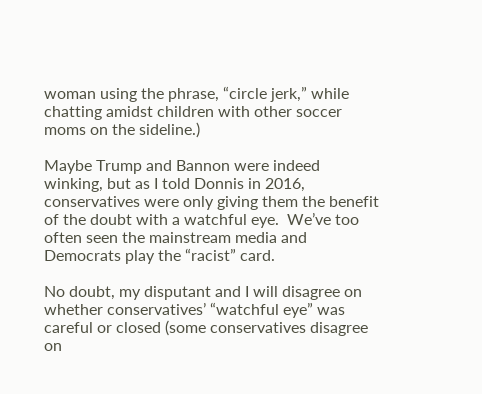woman using the phrase, “circle jerk,” while chatting amidst children with other soccer moms on the sideline.)

Maybe Trump and Bannon were indeed winking, but as I told Donnis in 2016, conservatives were only giving them the benefit of the doubt with a watchful eye.  We’ve too often seen the mainstream media and Democrats play the “racist” card.

No doubt, my disputant and I will disagree on whether conservatives’ “watchful eye” was careful or closed (some conservatives disagree on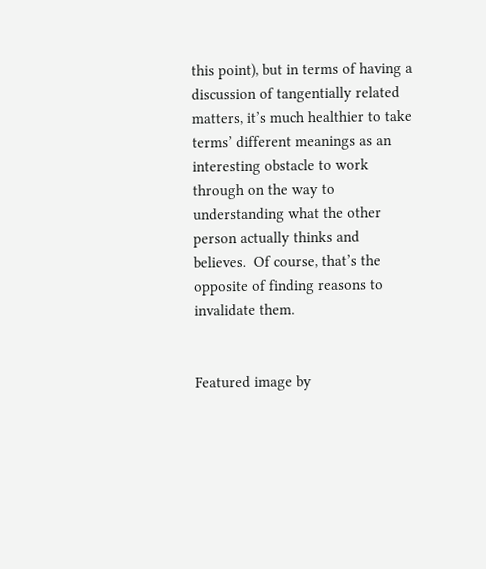this point), but in terms of having a discussion of tangentially related matters, it’s much healthier to take terms’ different meanings as an interesting obstacle to work through on the way to understanding what the other person actually thinks and believes.  Of course, that’s the opposite of finding reasons to invalidate them.


Featured image by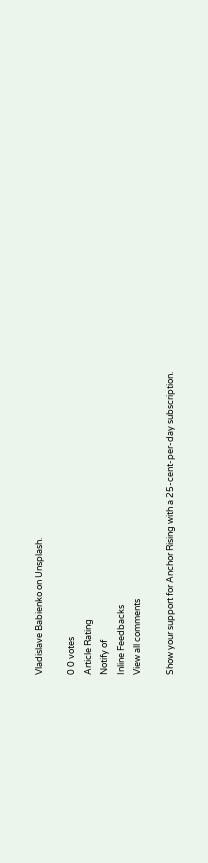Vladislave Babienko on Unsplash.

0 0 votes
Article Rating
Notify of
Inline Feedbacks
View all comments

Show your support for Anchor Rising with a 25-cent-per-day subscription.